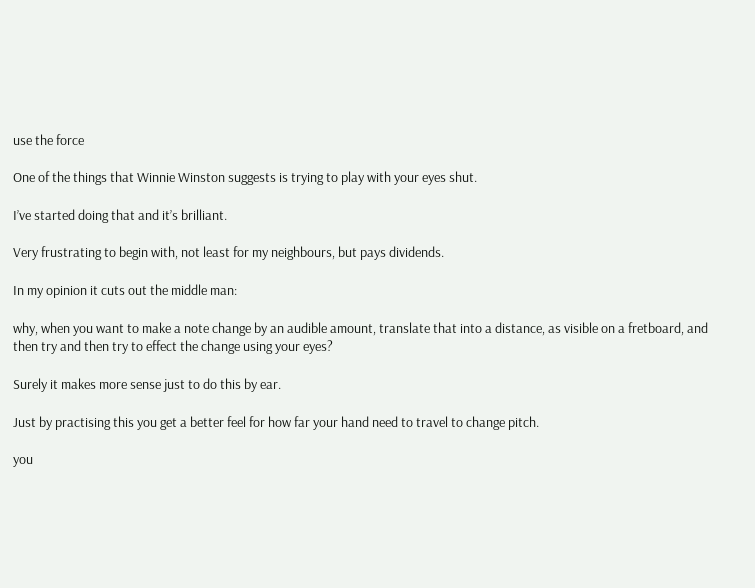use the force

One of the things that Winnie Winston suggests is trying to play with your eyes shut.

I’ve started doing that and it’s brilliant.

Very frustrating to begin with, not least for my neighbours, but pays dividends.

In my opinion it cuts out the middle man:

why, when you want to make a note change by an audible amount, translate that into a distance, as visible on a fretboard, and then try and then try to effect the change using your eyes?

Surely it makes more sense just to do this by ear.

Just by practising this you get a better feel for how far your hand need to travel to change pitch.

you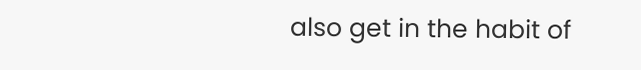also get in the habit of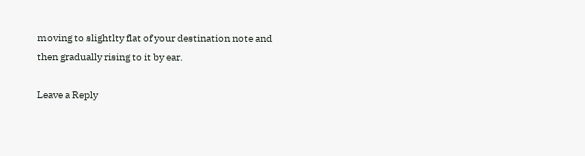moving to slightlty flat of your destination note and then gradually rising to it by ear.

Leave a Reply